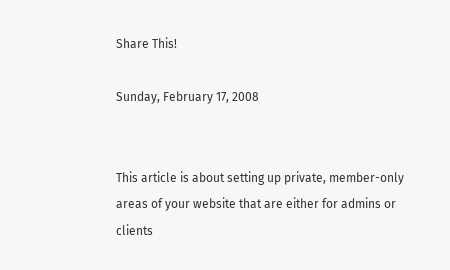Share This!

Sunday, February 17, 2008


This article is about setting up private, member-only areas of your website that are either for admins or clients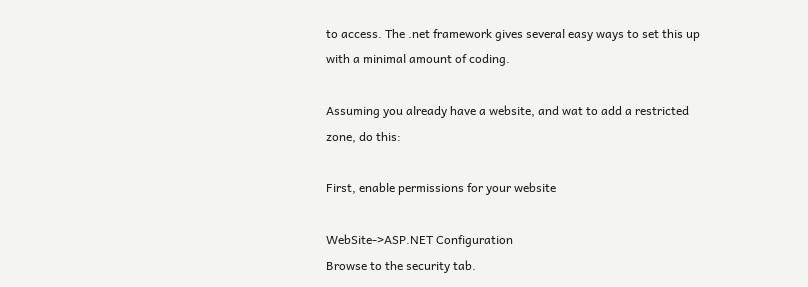to access. The .net framework gives several easy ways to set this up with a minimal amount of coding.

Assuming you already have a website, and wat to add a restricted zone, do this:

First, enable permissions for your website

WebSite->ASP.NET Configuration
Browse to the security tab.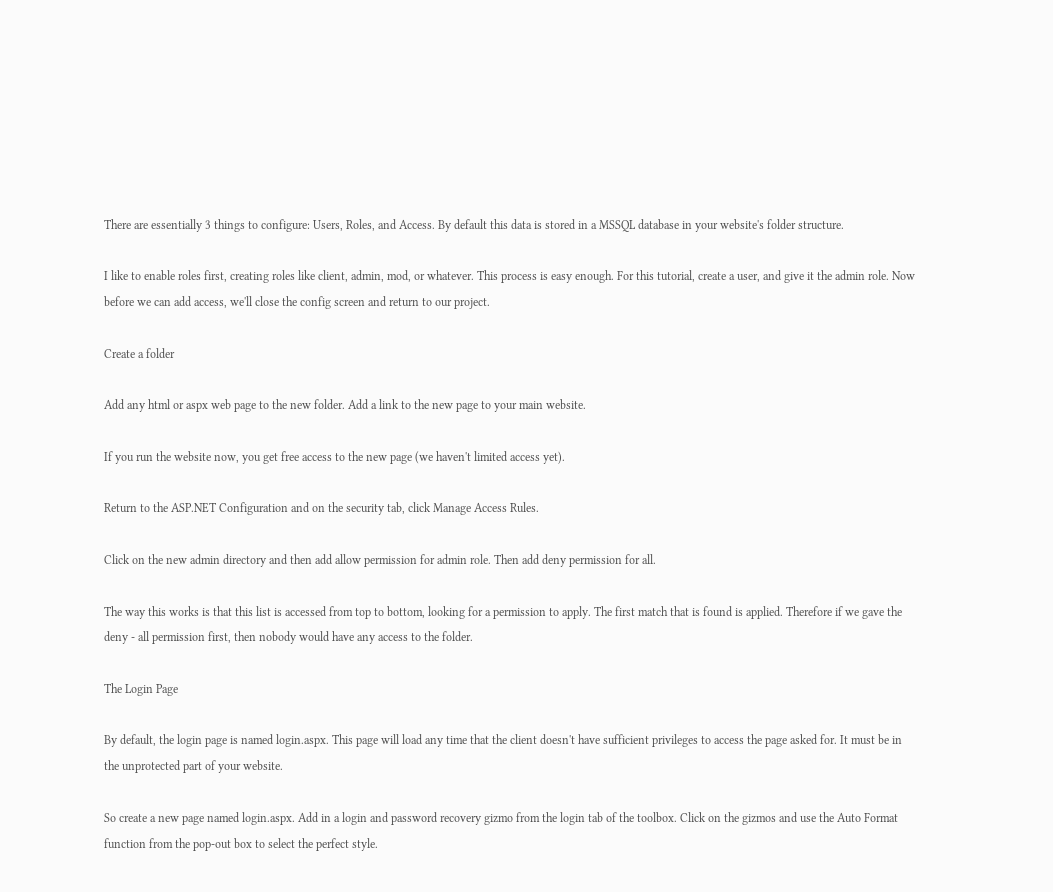There are essentially 3 things to configure: Users, Roles, and Access. By default this data is stored in a MSSQL database in your website's folder structure.

I like to enable roles first, creating roles like client, admin, mod, or whatever. This process is easy enough. For this tutorial, create a user, and give it the admin role. Now before we can add access, we'll close the config screen and return to our project.

Create a folder

Add any html or aspx web page to the new folder. Add a link to the new page to your main website.

If you run the website now, you get free access to the new page (we haven't limited access yet).

Return to the ASP.NET Configuration and on the security tab, click Manage Access Rules.

Click on the new admin directory and then add allow permission for admin role. Then add deny permission for all.

The way this works is that this list is accessed from top to bottom, looking for a permission to apply. The first match that is found is applied. Therefore if we gave the deny - all permission first, then nobody would have any access to the folder.

The Login Page

By default, the login page is named login.aspx. This page will load any time that the client doesn't have sufficient privileges to access the page asked for. It must be in the unprotected part of your website.

So create a new page named login.aspx. Add in a login and password recovery gizmo from the login tab of the toolbox. Click on the gizmos and use the Auto Format function from the pop-out box to select the perfect style.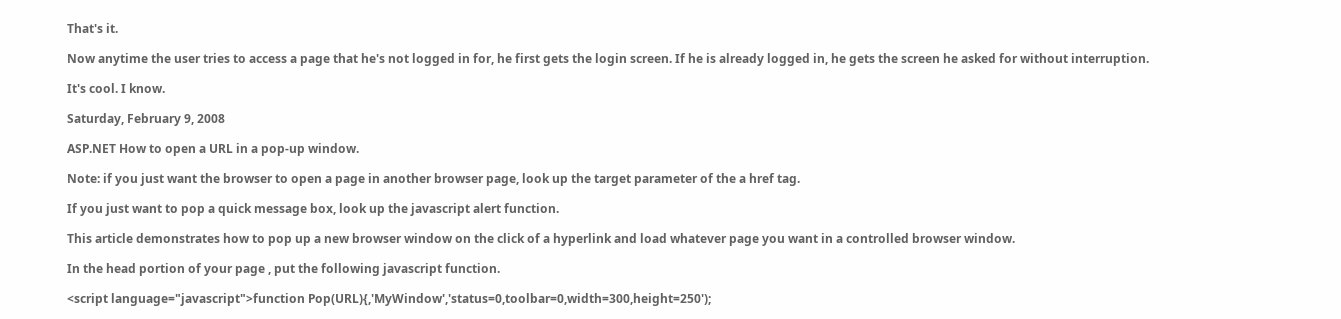That's it.

Now anytime the user tries to access a page that he's not logged in for, he first gets the login screen. If he is already logged in, he gets the screen he asked for without interruption.

It's cool. I know.

Saturday, February 9, 2008

ASP.NET How to open a URL in a pop-up window.

Note: if you just want the browser to open a page in another browser page, look up the target parameter of the a href tag.

If you just want to pop a quick message box, look up the javascript alert function.

This article demonstrates how to pop up a new browser window on the click of a hyperlink and load whatever page you want in a controlled browser window.

In the head portion of your page , put the following javascript function.

<script language="javascript">function Pop(URL){,'MyWindow','status=0,toolbar=0,width=300,height=250');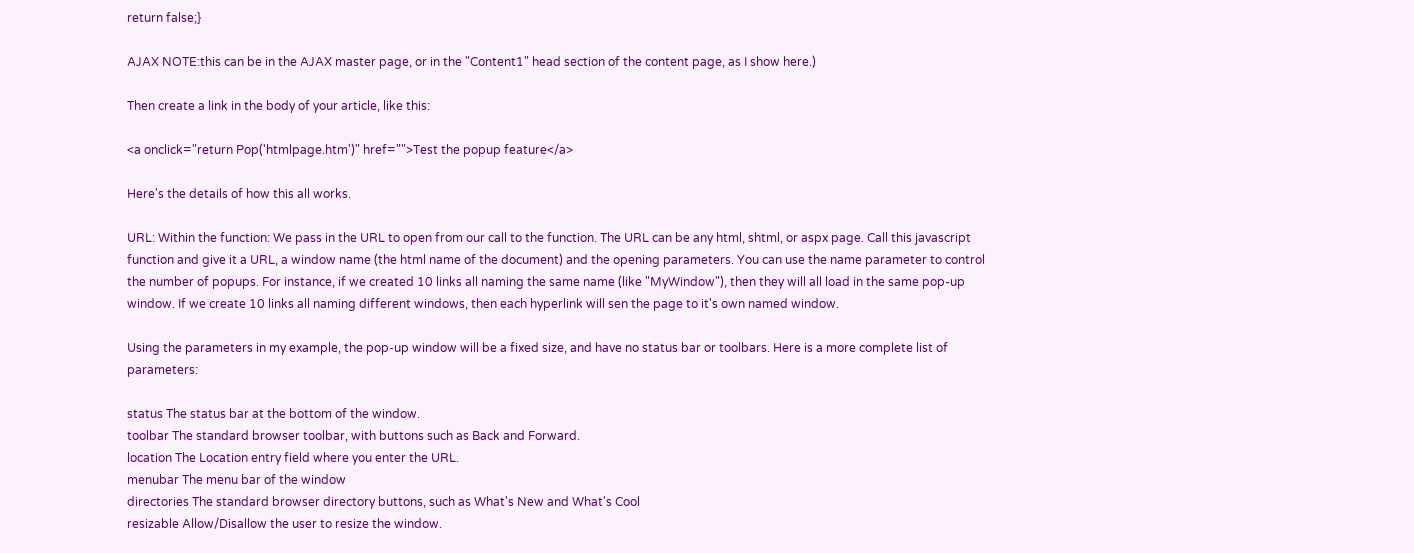return false;}

AJAX NOTE:this can be in the AJAX master page, or in the "Content1" head section of the content page, as I show here.)

Then create a link in the body of your article, like this:

<a onclick="return Pop('htmlpage.htm')" href="">Test the popup feature</a>

Here's the details of how this all works.

URL: Within the function: We pass in the URL to open from our call to the function. The URL can be any html, shtml, or aspx page. Call this javascript function and give it a URL, a window name (the html name of the document) and the opening parameters. You can use the name parameter to control the number of popups. For instance, if we created 10 links all naming the same name (like "MyWindow"), then they will all load in the same pop-up window. If we create 10 links all naming different windows, then each hyperlink will sen the page to it's own named window.

Using the parameters in my example, the pop-up window will be a fixed size, and have no status bar or toolbars. Here is a more complete list of parameters:

status The status bar at the bottom of the window.
toolbar The standard browser toolbar, with buttons such as Back and Forward.
location The Location entry field where you enter the URL.
menubar The menu bar of the window
directories The standard browser directory buttons, such as What's New and What's Cool
resizable Allow/Disallow the user to resize the window.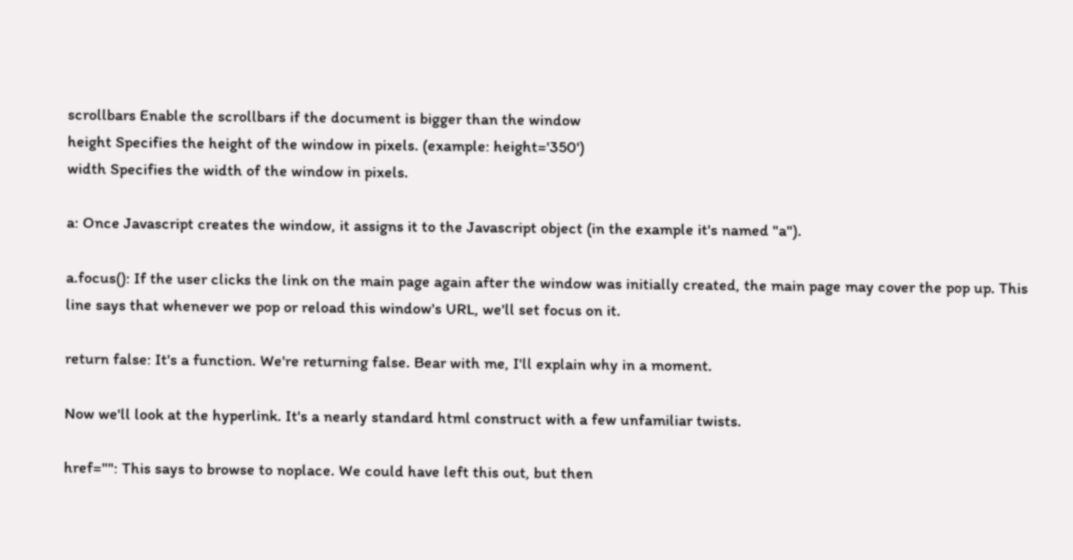scrollbars Enable the scrollbars if the document is bigger than the window
height Specifies the height of the window in pixels. (example: height='350')
width Specifies the width of the window in pixels.

a: Once Javascript creates the window, it assigns it to the Javascript object (in the example it's named "a").

a.focus(): If the user clicks the link on the main page again after the window was initially created, the main page may cover the pop up. This line says that whenever we pop or reload this window's URL, we'll set focus on it.

return false: It's a function. We're returning false. Bear with me, I'll explain why in a moment.

Now we'll look at the hyperlink. It's a nearly standard html construct with a few unfamiliar twists.

href="": This says to browse to noplace. We could have left this out, but then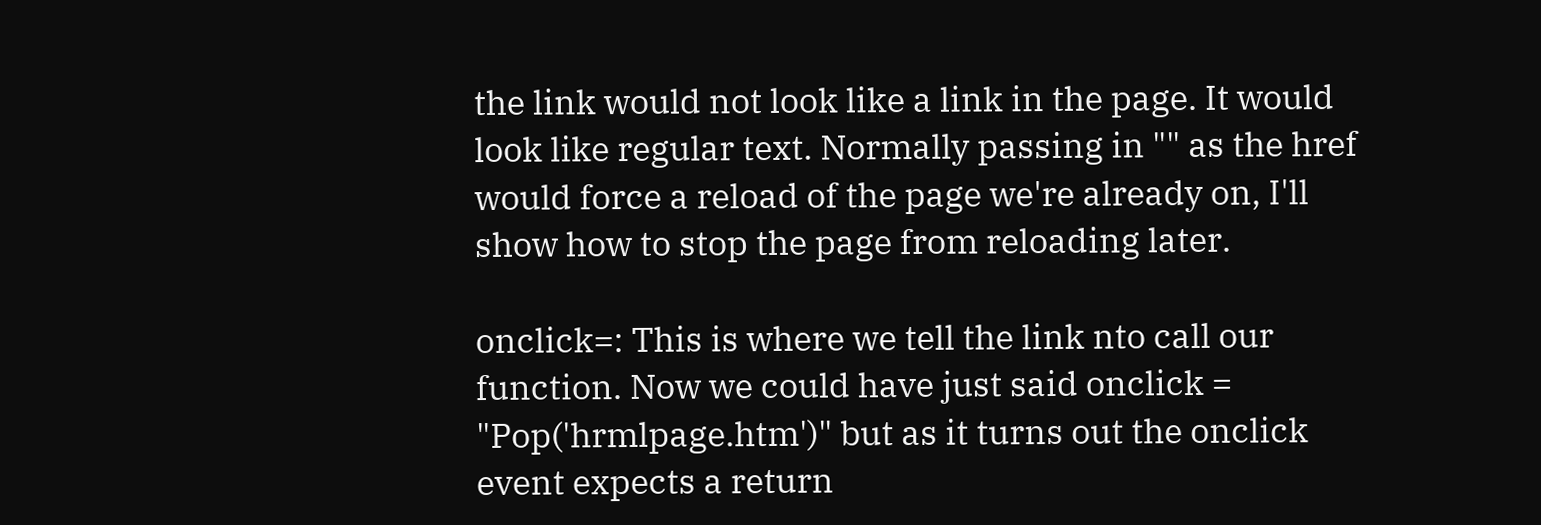the link would not look like a link in the page. It would look like regular text. Normally passing in "" as the href would force a reload of the page we're already on, I'll show how to stop the page from reloading later.

onclick=: This is where we tell the link nto call our function. Now we could have just said onclick = "Pop('hrmlpage.htm')" but as it turns out the onclick event expects a return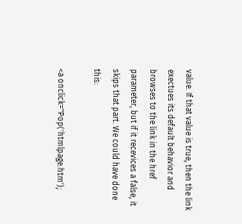value. If that value is true, then the link exectues its default behavior and browses to the link in the href parameter, but if it recevices a false, it skips that part. We could have done this:

<a onclick="Pop('htmlpage.htm');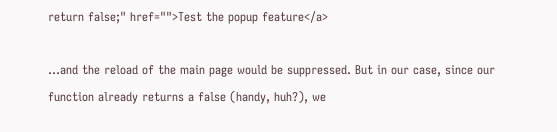return false;" href="">Test the popup feature</a>

...and the reload of the main page would be suppressed. But in our case, since our function already returns a false (handy, huh?), we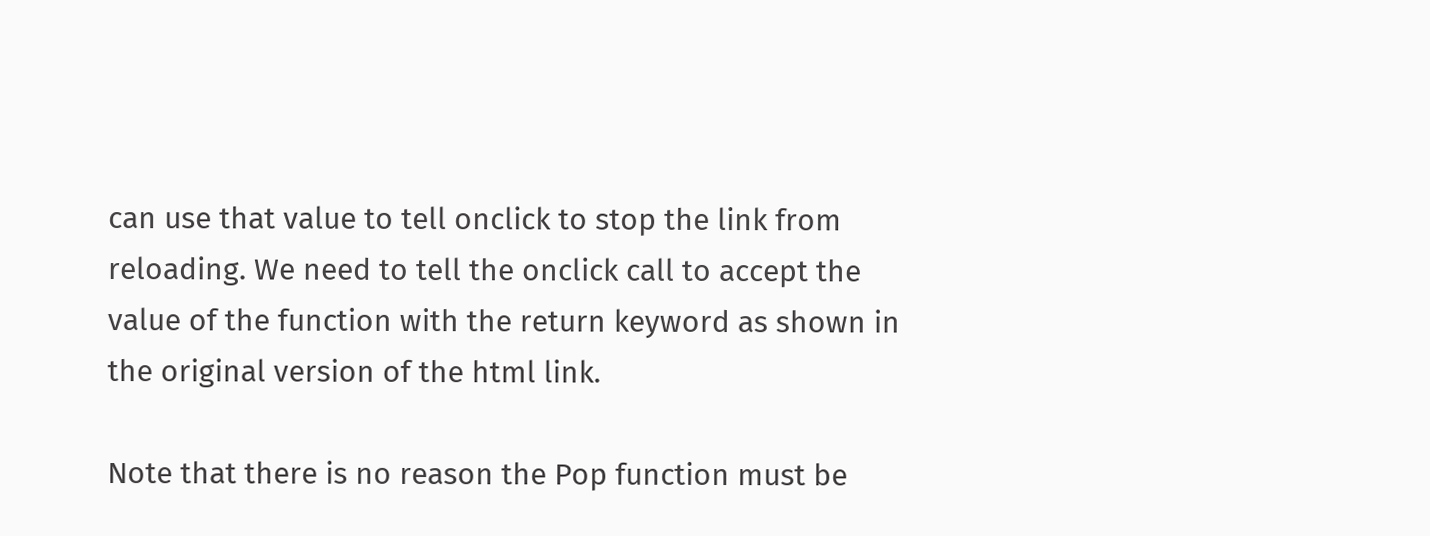can use that value to tell onclick to stop the link from reloading. We need to tell the onclick call to accept the value of the function with the return keyword as shown in the original version of the html link.

Note that there is no reason the Pop function must be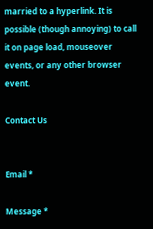married to a hyperlink. It is possible (though annoying) to call it on page load, mouseover events, or any other browser event.

Contact Us


Email *

Message *